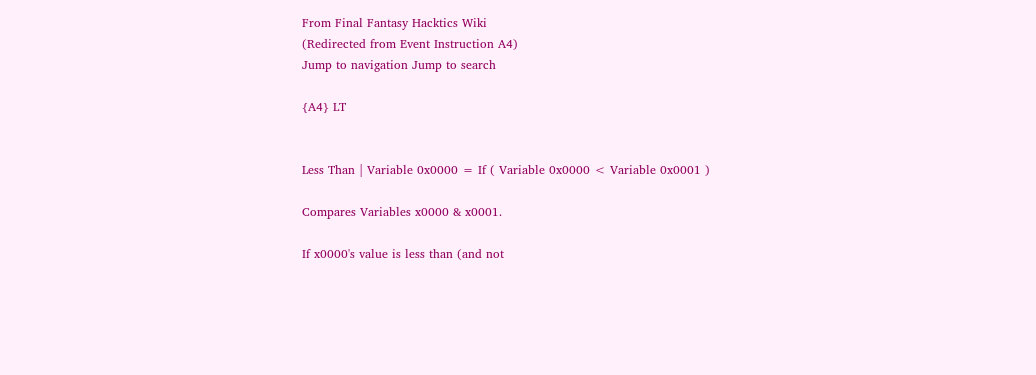From Final Fantasy Hacktics Wiki
(Redirected from Event Instruction A4)
Jump to navigation Jump to search

{A4} LT


Less Than | Variable 0x0000 = If ( Variable 0x0000 < Variable 0x0001 )

Compares Variables x0000 & x0001.

If x0000's value is less than (and not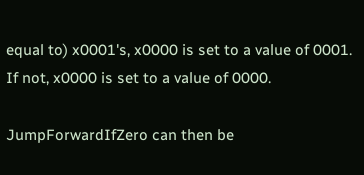equal to) x0001's, x0000 is set to a value of 0001. If not, x0000 is set to a value of 0000.

JumpForwardIfZero can then be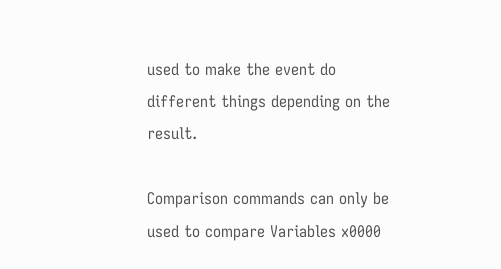used to make the event do different things depending on the result.

Comparison commands can only be used to compare Variables x0000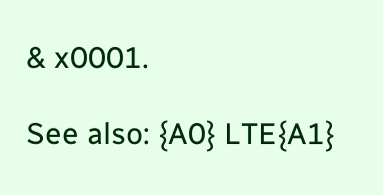& x0001.

See also: {A0} LTE{A1}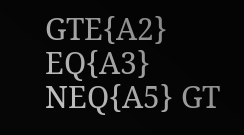GTE{A2} EQ{A3} NEQ{A5} GT